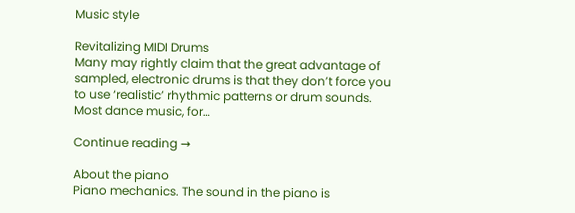Music style

Revitalizing MIDI Drums
Many may rightly claim that the great advantage of sampled, electronic drums is that they don’t force you to use ‘realistic’ rhythmic patterns or drum sounds. Most dance music, for…

Continue reading →

About the piano
Piano mechanics. The sound in the piano is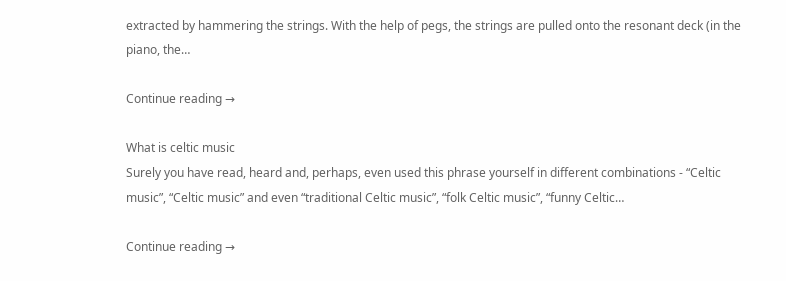extracted by hammering the strings. With the help of pegs, the strings are pulled onto the resonant deck (in the piano, the…

Continue reading →

What is celtic music
Surely you have read, heard and, perhaps, even used this phrase yourself in different combinations - “Celtic music”, “Celtic music” and even “traditional Celtic music”, “folk Celtic music”, “funny Celtic…

Continue reading →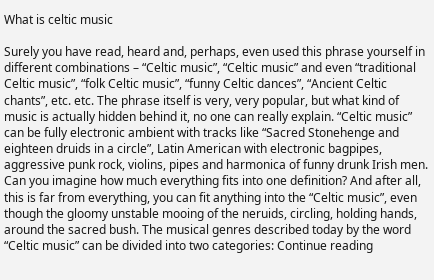What is celtic music

Surely you have read, heard and, perhaps, even used this phrase yourself in different combinations – “Celtic music”, “Celtic music” and even “traditional Celtic music”, “folk Celtic music”, “funny Celtic dances”, “Ancient Celtic chants”, etc. etc. The phrase itself is very, very popular, but what kind of music is actually hidden behind it, no one can really explain. “Celtic music” can be fully electronic ambient with tracks like “Sacred Stonehenge and eighteen druids in a circle”, Latin American with electronic bagpipes, aggressive punk rock, violins, pipes and harmonica of funny drunk Irish men. Can you imagine how much everything fits into one definition? And after all, this is far from everything, you can fit anything into the “Celtic music”, even though the gloomy unstable mooing of the neruids, circling, holding hands, around the sacred bush. The musical genres described today by the word “Celtic music” can be divided into two categories: Continue reading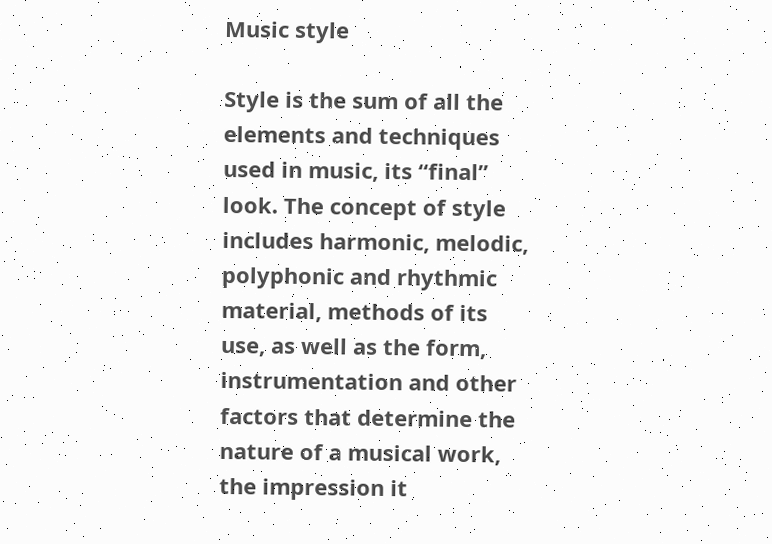Music style

Style is the sum of all the elements and techniques used in music, its “final” look. The concept of style includes harmonic, melodic, polyphonic and rhythmic material, methods of its use, as well as the form, instrumentation and other factors that determine the nature of a musical work, the impression it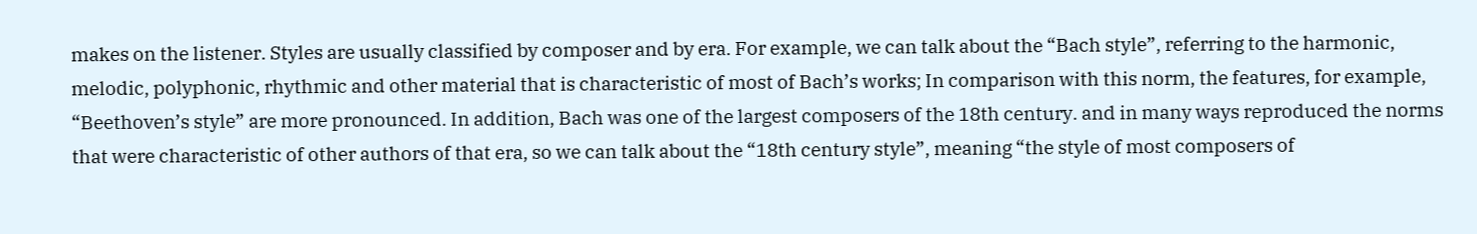makes on the listener. Styles are usually classified by composer and by era. For example, we can talk about the “Bach style”, referring to the harmonic, melodic, polyphonic, rhythmic and other material that is characteristic of most of Bach’s works; In comparison with this norm, the features, for example, “Beethoven’s style” are more pronounced. In addition, Bach was one of the largest composers of the 18th century. and in many ways reproduced the norms that were characteristic of other authors of that era, so we can talk about the “18th century style”, meaning “the style of most composers of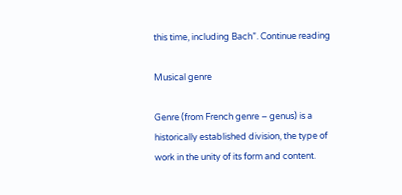this time, including Bach”. Continue reading

Musical genre

Genre (from French genre – genus) is a historically established division, the type of work in the unity of its form and content.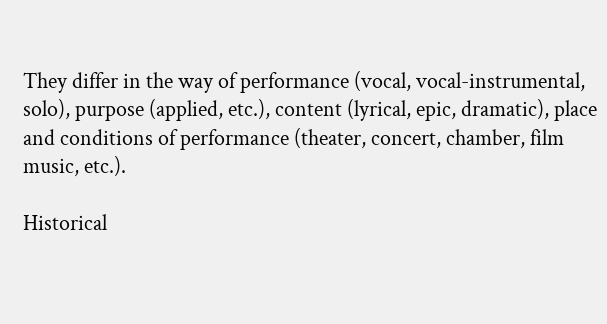They differ in the way of performance (vocal, vocal-instrumental, solo), purpose (applied, etc.), content (lyrical, epic, dramatic), place and conditions of performance (theater, concert, chamber, film music, etc.).

Historical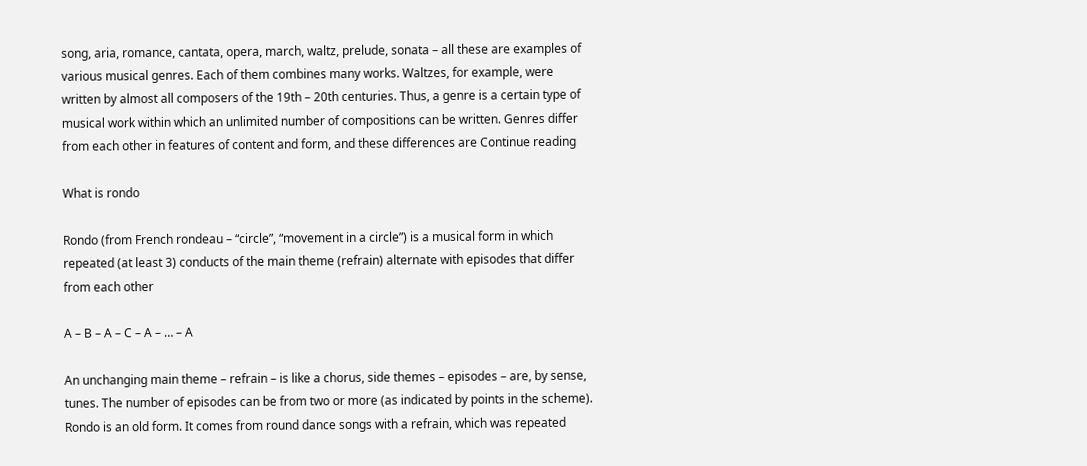song, aria, romance, cantata, opera, march, waltz, prelude, sonata – all these are examples of various musical genres. Each of them combines many works. Waltzes, for example, were written by almost all composers of the 19th – 20th centuries. Thus, a genre is a certain type of musical work within which an unlimited number of compositions can be written. Genres differ from each other in features of content and form, and these differences are Continue reading

What is rondo

Rondo (from French rondeau – “circle”, “movement in a circle”) is a musical form in which repeated (at least 3) conducts of the main theme (refrain) alternate with episodes that differ from each other

A – B – A – C – A – … – A

An unchanging main theme – refrain – is like a chorus, side themes – episodes – are, by sense, tunes. The number of episodes can be from two or more (as indicated by points in the scheme). Rondo is an old form. It comes from round dance songs with a refrain, which was repeated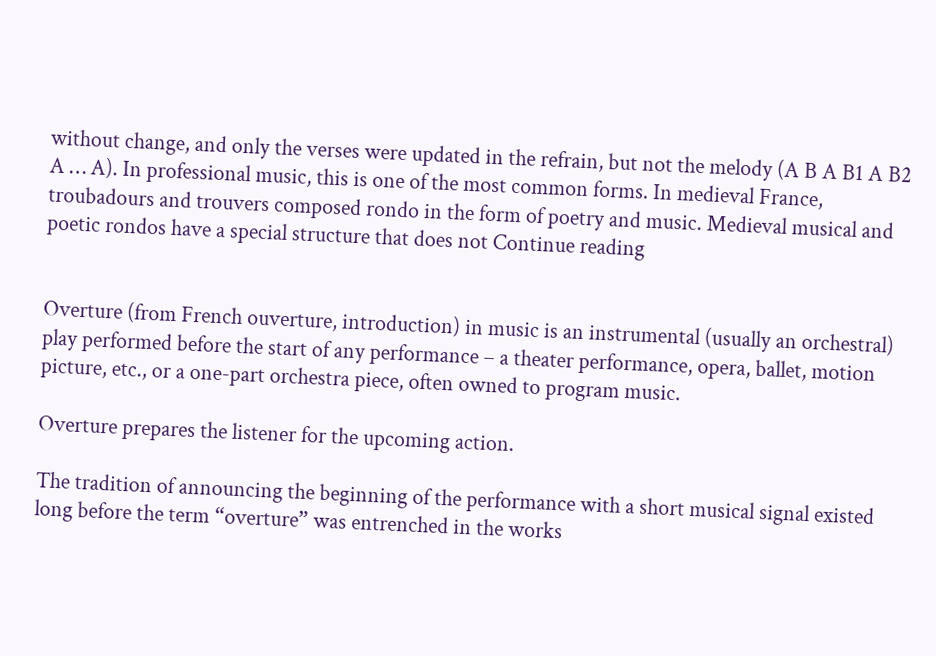without change, and only the verses were updated in the refrain, but not the melody (A B A B1 A B2 A … A). In professional music, this is one of the most common forms. In medieval France, troubadours and trouvers composed rondo in the form of poetry and music. Medieval musical and poetic rondos have a special structure that does not Continue reading


Overture (from French ouverture, introduction) in music is an instrumental (usually an orchestral) play performed before the start of any performance – a theater performance, opera, ballet, motion picture, etc., or a one-part orchestra piece, often owned to program music.

Overture prepares the listener for the upcoming action.

The tradition of announcing the beginning of the performance with a short musical signal existed long before the term “overture” was entrenched in the works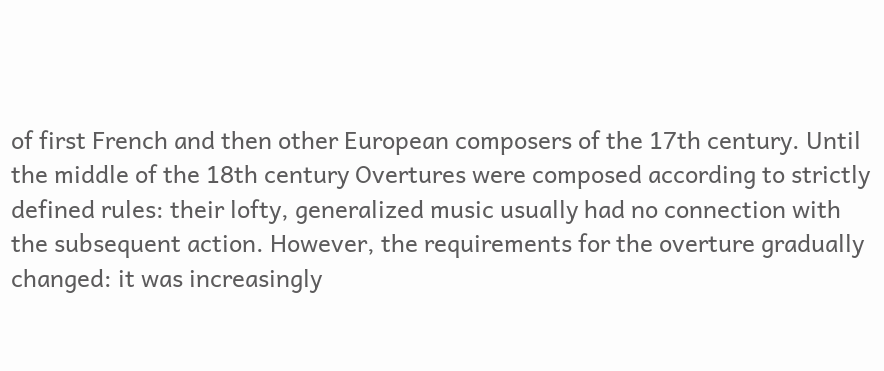of first French and then other European composers of the 17th century. Until the middle of the 18th century Overtures were composed according to strictly defined rules: their lofty, generalized music usually had no connection with the subsequent action. However, the requirements for the overture gradually changed: it was increasingly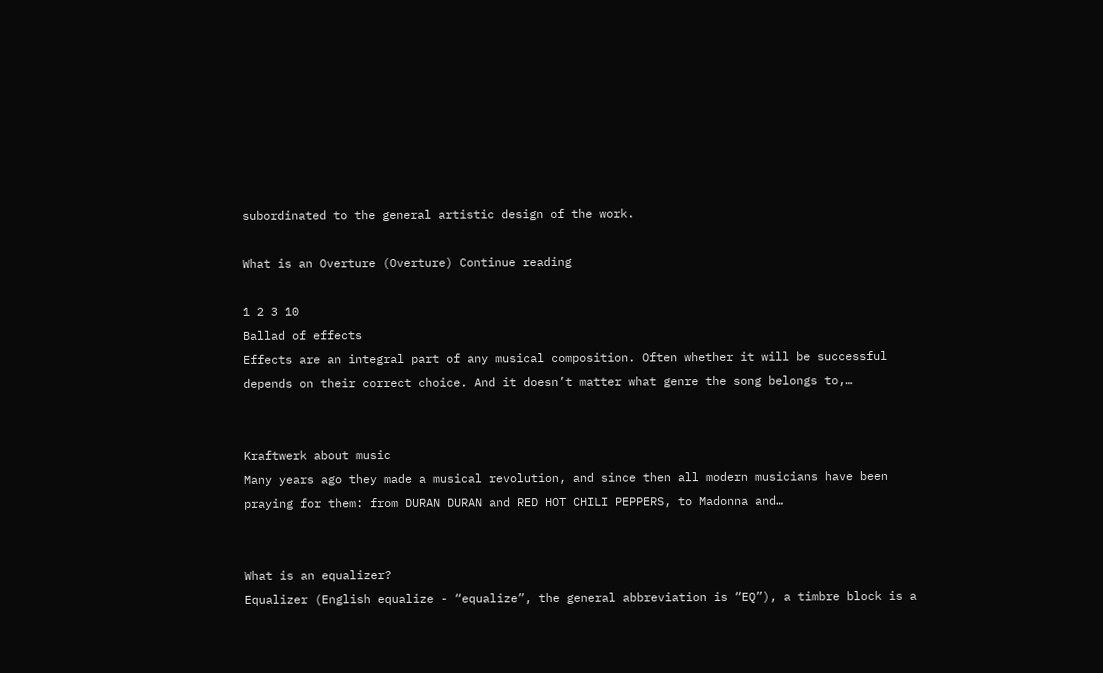subordinated to the general artistic design of the work.

What is an Overture (Overture) Continue reading

1 2 3 10
Ballad of effects
Effects are an integral part of any musical composition. Often whether it will be successful depends on their correct choice. And it doesn’t matter what genre the song belongs to,…


Kraftwerk about music
Many years ago they made a musical revolution, and since then all modern musicians have been praying for them: from DURAN DURAN and RED HOT CHILI PEPPERS, to Madonna and…


What is an equalizer?
Equalizer (English equalize - “equalize”, the general abbreviation is “EQ”), a timbre block is a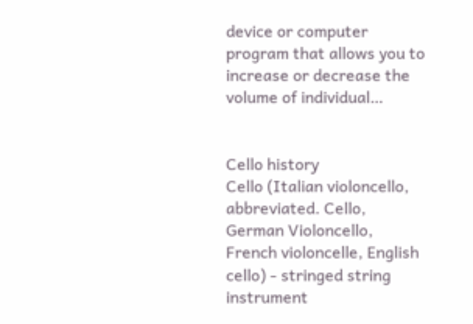device or computer program that allows you to increase or decrease the volume of individual…


Cello history
Cello (Italian violoncello, abbreviated. Cello, German Violoncello, French violoncelle, English cello) - stringed string instrument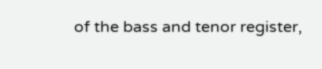of the bass and tenor register,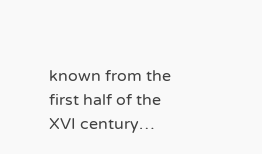known from the first half of the XVI century…